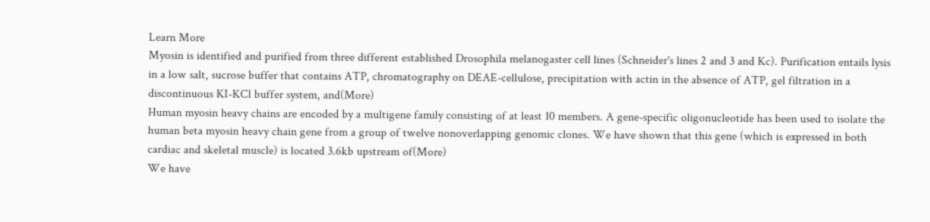Learn More
Myosin is identified and purified from three different established Drosophila melanogaster cell lines (Schneider's lines 2 and 3 and Kc). Purification entails lysis in a low salt, sucrose buffer that contains ATP, chromatography on DEAE-cellulose, precipitation with actin in the absence of ATP, gel filtration in a discontinuous KI-KCl buffer system, and(More)
Human myosin heavy chains are encoded by a multigene family consisting of at least 10 members. A gene-specific oligonucleotide has been used to isolate the human beta myosin heavy chain gene from a group of twelve nonoverlapping genomic clones. We have shown that this gene (which is expressed in both cardiac and skeletal muscle) is located 3.6kb upstream of(More)
We have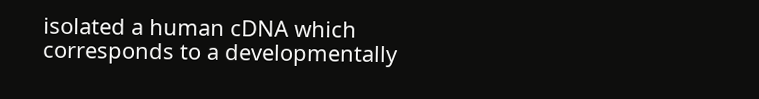isolated a human cDNA which corresponds to a developmentally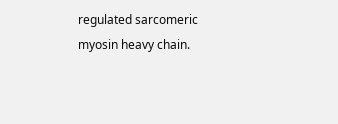regulated sarcomeric myosin heavy chain.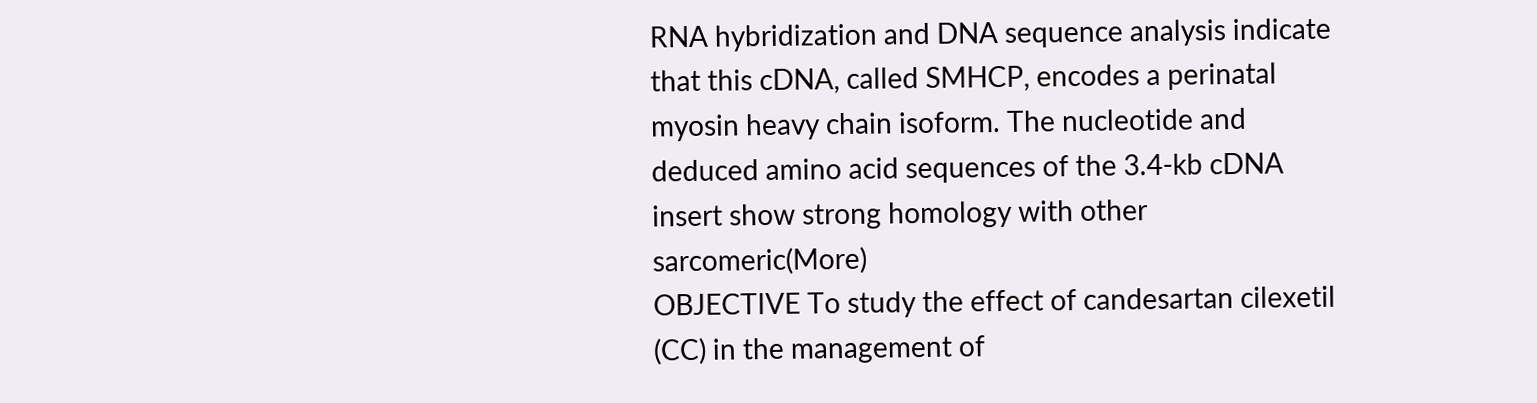RNA hybridization and DNA sequence analysis indicate that this cDNA, called SMHCP, encodes a perinatal myosin heavy chain isoform. The nucleotide and deduced amino acid sequences of the 3.4-kb cDNA insert show strong homology with other sarcomeric(More)
OBJECTIVE To study the effect of candesartan cilexetil (CC) in the management of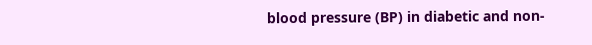blood pressure (BP) in diabetic and non-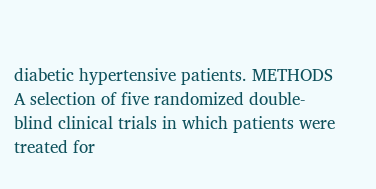diabetic hypertensive patients. METHODS A selection of five randomized double-blind clinical trials in which patients were treated for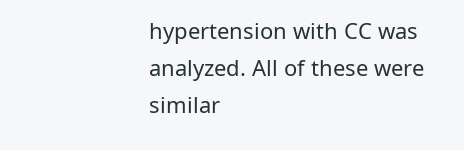hypertension with CC was analyzed. All of these were similar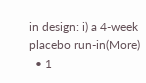in design: i) a 4-week placebo run-in(More)
  • 1